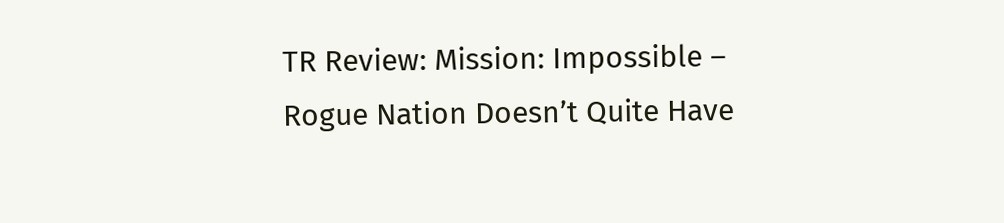TR Review: Mission: Impossible – Rogue Nation Doesn’t Quite Have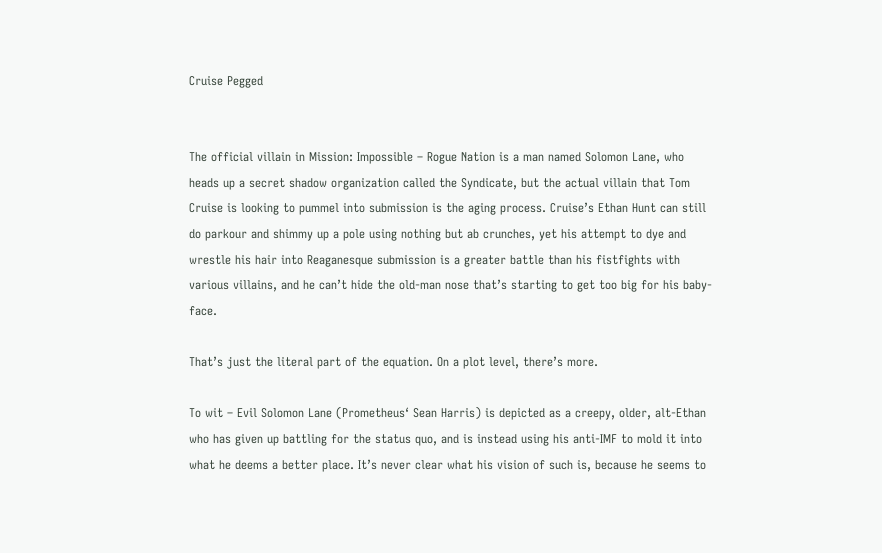Cruise Pegged


The official villain in Mission: Impossible – Rogue Nation is a man named Solomon Lane, who heads up a secret shadow organization called the Syndicate, but the actual villain that Tom Cruise is looking to pummel into submission is the aging process. Cruise’s Ethan Hunt can still do parkour and shimmy up a pole using nothing but ab crunches, yet his attempt to dye and wrestle his hair into Reaganesque submission is a greater battle than his fistfights with various villains, and he can’t hide the old-man nose that’s starting to get too big for his baby-face.

That’s just the literal part of the equation. On a plot level, there’s more.

To wit – Evil Solomon Lane (Prometheus‘ Sean Harris) is depicted as a creepy, older, alt-Ethan who has given up battling for the status quo, and is instead using his anti-IMF to mold it into what he deems a better place. It’s never clear what his vision of such is, because he seems to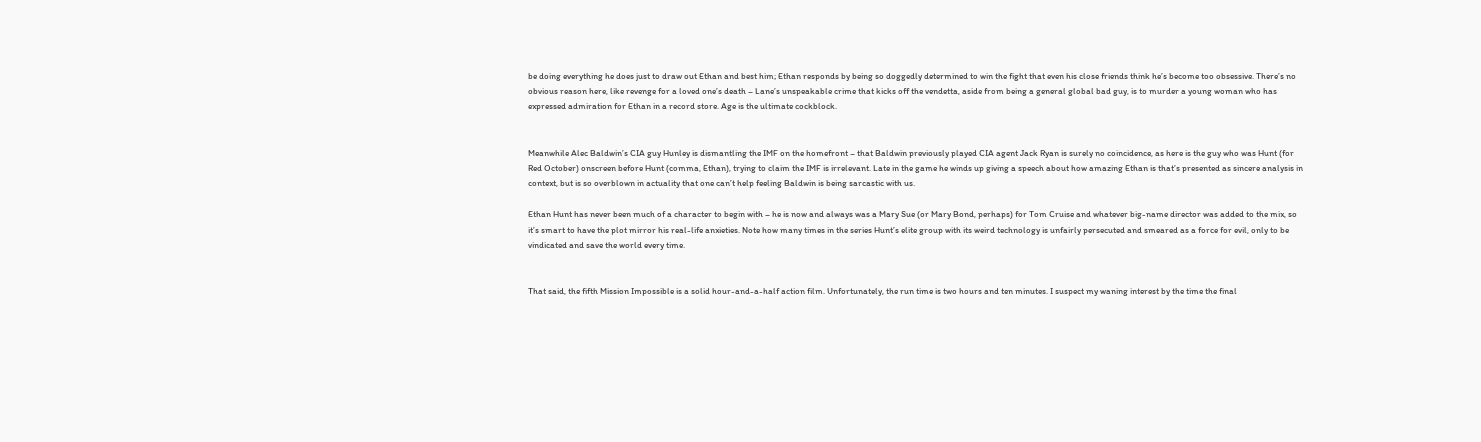be doing everything he does just to draw out Ethan and best him; Ethan responds by being so doggedly determined to win the fight that even his close friends think he’s become too obsessive. There’s no obvious reason here, like revenge for a loved one’s death – Lane’s unspeakable crime that kicks off the vendetta, aside from being a general global bad guy, is to murder a young woman who has expressed admiration for Ethan in a record store. Age is the ultimate cockblock.


Meanwhile Alec Baldwin’s CIA guy Hunley is dismantling the IMF on the homefront – that Baldwin previously played CIA agent Jack Ryan is surely no coincidence, as here is the guy who was Hunt (for Red October) onscreen before Hunt (comma, Ethan), trying to claim the IMF is irrelevant. Late in the game he winds up giving a speech about how amazing Ethan is that’s presented as sincere analysis in context, but is so overblown in actuality that one can’t help feeling Baldwin is being sarcastic with us.

Ethan Hunt has never been much of a character to begin with – he is now and always was a Mary Sue (or Mary Bond, perhaps) for Tom Cruise and whatever big-name director was added to the mix, so it’s smart to have the plot mirror his real-life anxieties. Note how many times in the series Hunt’s elite group with its weird technology is unfairly persecuted and smeared as a force for evil, only to be vindicated and save the world every time.


That said, the fifth Mission Impossible is a solid hour-and-a-half action film. Unfortunately, the run time is two hours and ten minutes. I suspect my waning interest by the time the final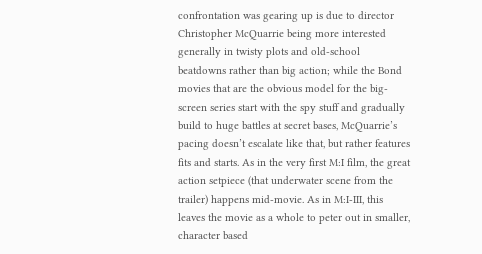confrontation was gearing up is due to director Christopher McQuarrie being more interested generally in twisty plots and old-school beatdowns rather than big action; while the Bond movies that are the obvious model for the big-screen series start with the spy stuff and gradually build to huge battles at secret bases, McQuarrie’s pacing doesn’t escalate like that, but rather features fits and starts. As in the very first M:I film, the great action setpiece (that underwater scene from the trailer) happens mid-movie. As in M:I-III, this leaves the movie as a whole to peter out in smaller, character based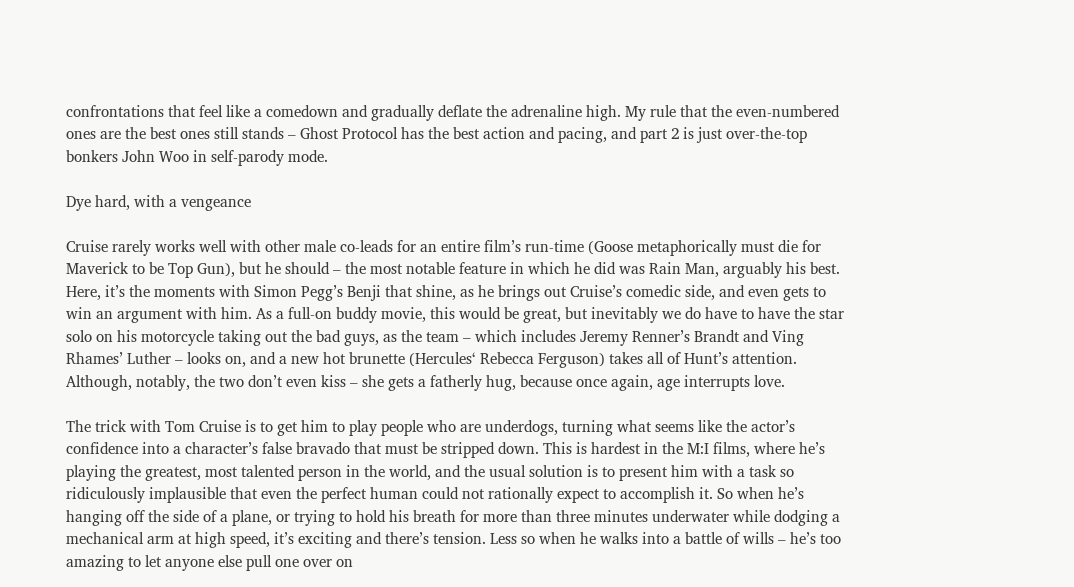confrontations that feel like a comedown and gradually deflate the adrenaline high. My rule that the even-numbered ones are the best ones still stands – Ghost Protocol has the best action and pacing, and part 2 is just over-the-top bonkers John Woo in self-parody mode.

Dye hard, with a vengeance

Cruise rarely works well with other male co-leads for an entire film’s run-time (Goose metaphorically must die for Maverick to be Top Gun), but he should – the most notable feature in which he did was Rain Man, arguably his best. Here, it’s the moments with Simon Pegg’s Benji that shine, as he brings out Cruise’s comedic side, and even gets to win an argument with him. As a full-on buddy movie, this would be great, but inevitably we do have to have the star solo on his motorcycle taking out the bad guys, as the team – which includes Jeremy Renner’s Brandt and Ving Rhames’ Luther – looks on, and a new hot brunette (Hercules‘ Rebecca Ferguson) takes all of Hunt’s attention. Although, notably, the two don’t even kiss – she gets a fatherly hug, because once again, age interrupts love.

The trick with Tom Cruise is to get him to play people who are underdogs, turning what seems like the actor’s confidence into a character’s false bravado that must be stripped down. This is hardest in the M:I films, where he’s playing the greatest, most talented person in the world, and the usual solution is to present him with a task so ridiculously implausible that even the perfect human could not rationally expect to accomplish it. So when he’s hanging off the side of a plane, or trying to hold his breath for more than three minutes underwater while dodging a mechanical arm at high speed, it’s exciting and there’s tension. Less so when he walks into a battle of wills – he’s too amazing to let anyone else pull one over on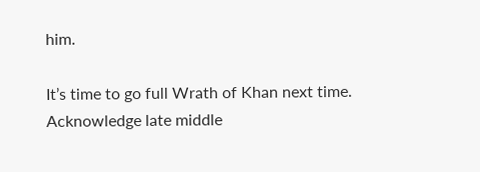him.

It’s time to go full Wrath of Khan next time. Acknowledge late middle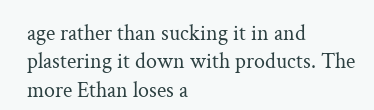age rather than sucking it in and plastering it down with products. The more Ethan loses a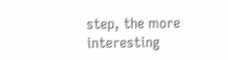step, the more interesting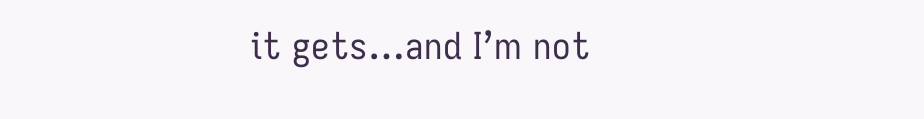it gets…and I’m not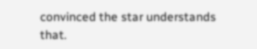convinced the star understands that.